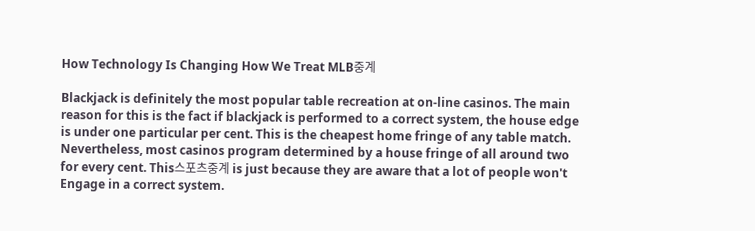How Technology Is Changing How We Treat MLB중계

Blackjack is definitely the most popular table recreation at on-line casinos. The main reason for this is the fact if blackjack is performed to a correct system, the house edge is under one particular per cent. This is the cheapest home fringe of any table match. Nevertheless, most casinos program determined by a house fringe of all around two for every cent. This스포츠중계 is just because they are aware that a lot of people won't Engage in a correct system.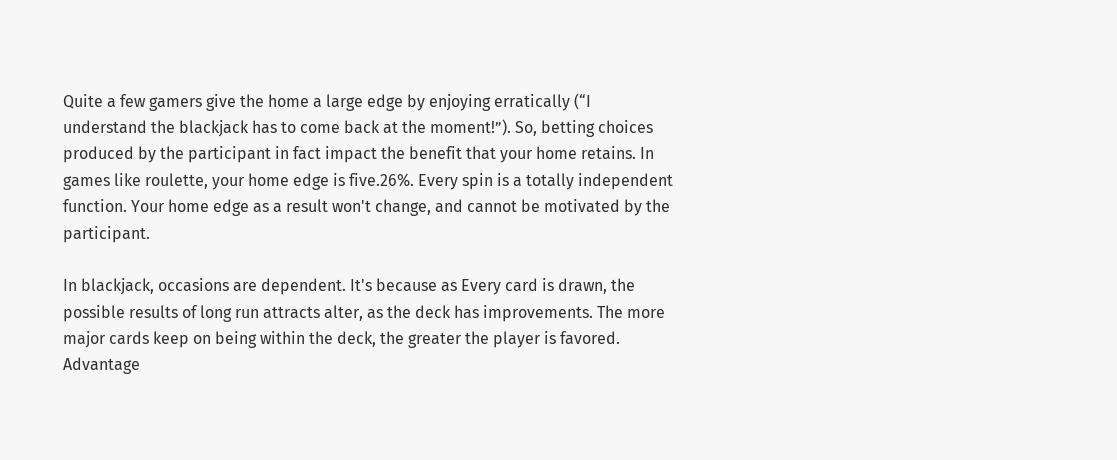Quite a few gamers give the home a large edge by enjoying erratically (“I understand the blackjack has to come back at the moment!”). So, betting choices produced by the participant in fact impact the benefit that your home retains. In games like roulette, your home edge is five.26%. Every spin is a totally independent function. Your home edge as a result won't change, and cannot be motivated by the participant.

In blackjack, occasions are dependent. It's because as Every card is drawn, the possible results of long run attracts alter, as the deck has improvements. The more major cards keep on being within the deck, the greater the player is favored. Advantage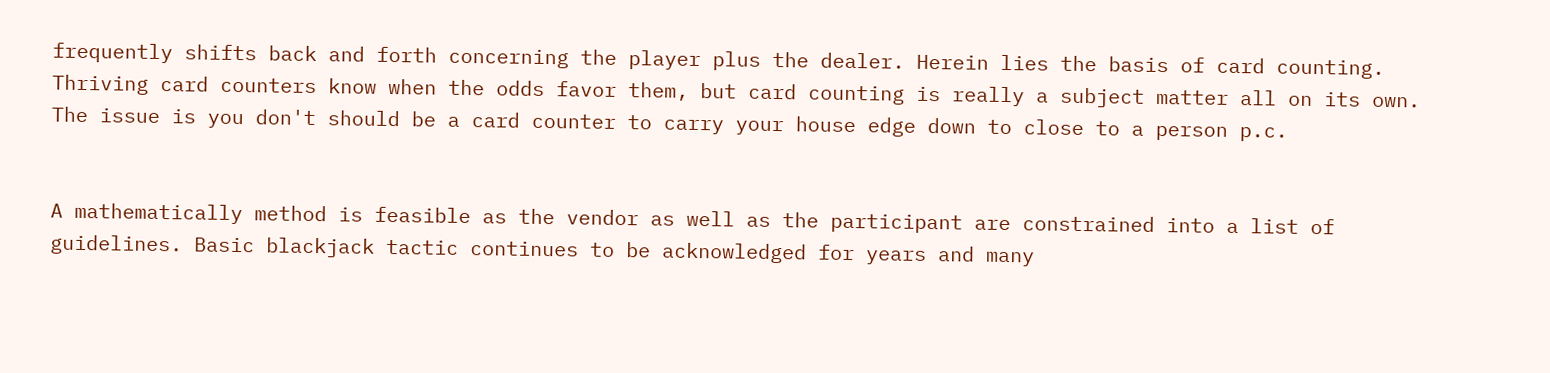frequently shifts back and forth concerning the player plus the dealer. Herein lies the basis of card counting. Thriving card counters know when the odds favor them, but card counting is really a subject matter all on its own. The issue is you don't should be a card counter to carry your house edge down to close to a person p.c.


A mathematically method is feasible as the vendor as well as the participant are constrained into a list of guidelines. Basic blackjack tactic continues to be acknowledged for years and many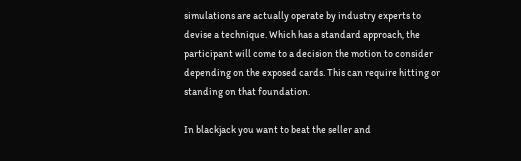simulations are actually operate by industry experts to devise a technique. Which has a standard approach, the participant will come to a decision the motion to consider depending on the exposed cards. This can require hitting or standing on that foundation.

In blackjack you want to beat the seller and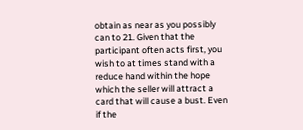obtain as near as you possibly can to 21. Given that the participant often acts first, you wish to at times stand with a reduce hand within the hope which the seller will attract a card that will cause a bust. Even if the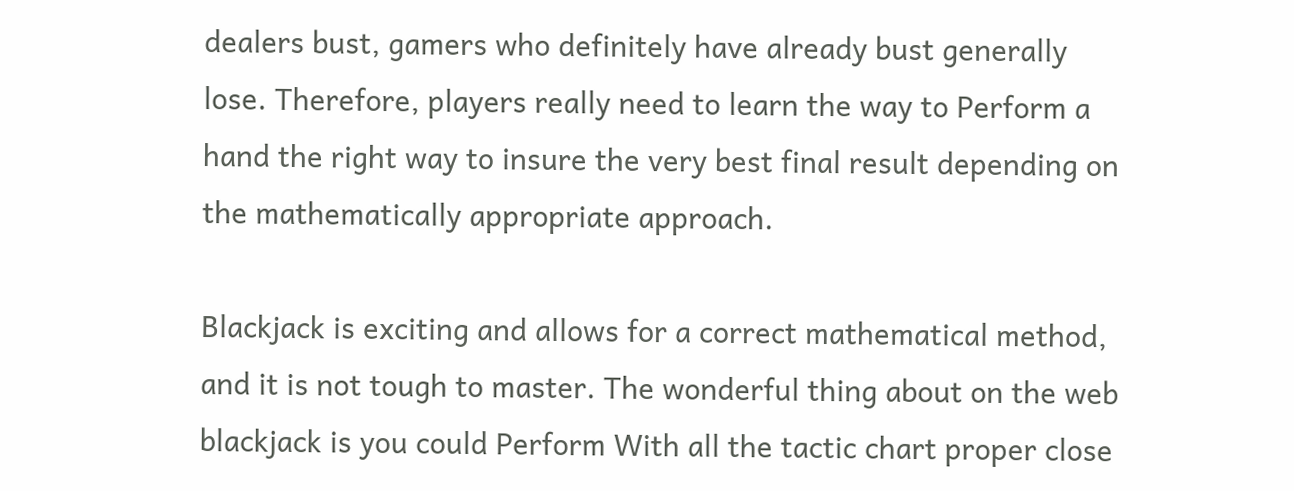dealers bust, gamers who definitely have already bust generally lose. Therefore, players really need to learn the way to Perform a hand the right way to insure the very best final result depending on the mathematically appropriate approach.

Blackjack is exciting and allows for a correct mathematical method, and it is not tough to master. The wonderful thing about on the web blackjack is you could Perform With all the tactic chart proper close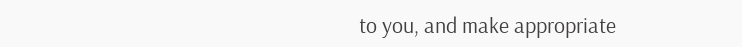to you, and make appropriate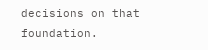decisions on that foundation.